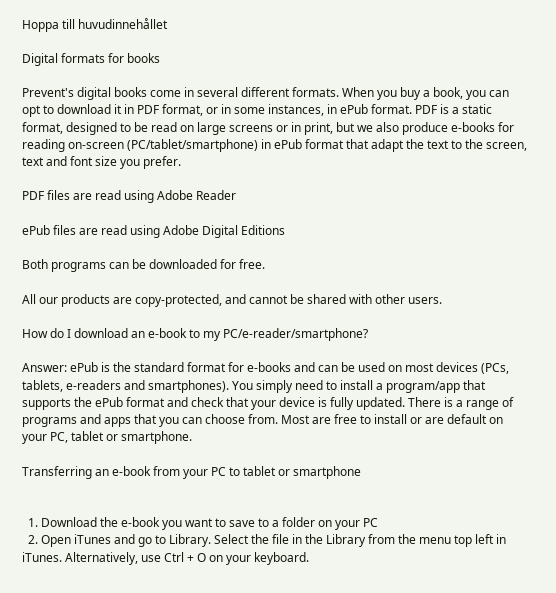Hoppa till huvudinnehållet

Digital formats for books

Prevent's digital books come in several different formats. When you buy a book, you can opt to download it in PDF format, or in some instances, in ePub format. PDF is a static format, designed to be read on large screens or in print, but we also produce e-books for reading on-screen (PC/tablet/smartphone) in ePub format that adapt the text to the screen, text and font size you prefer.

PDF files are read using Adobe Reader

ePub files are read using Adobe Digital Editions

Both programs can be downloaded for free.

All our products are copy-protected, and cannot be shared with other users.

How do I download an e-book to my PC/e-reader/smartphone?

Answer: ePub is the standard format for e-books and can be used on most devices (PCs, tablets, e-readers and smartphones). You simply need to install a program/app that supports the ePub format and check that your device is fully updated. There is a range of programs and apps that you can choose from. Most are free to install or are default on your PC, tablet or smartphone.

Transferring an e-book from your PC to tablet or smartphone


  1. Download the e-book you want to save to a folder on your PC
  2. Open iTunes and go to Library. Select the file in the Library from the menu top left in iTunes. Alternatively, use Ctrl + O on your keyboard.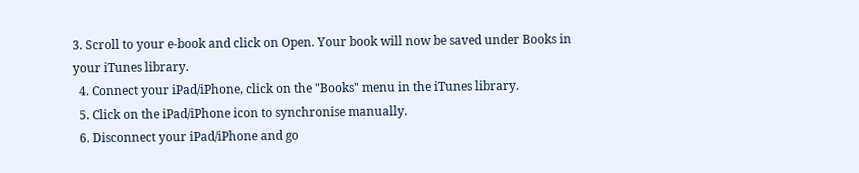3. Scroll to your e-book and click on Open. Your book will now be saved under Books in your iTunes library.
  4. Connect your iPad/iPhone, click on the "Books" menu in the iTunes library.
  5. Click on the iPad/iPhone icon to synchronise manually.
  6. Disconnect your iPad/iPhone and go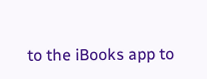to the iBooks app to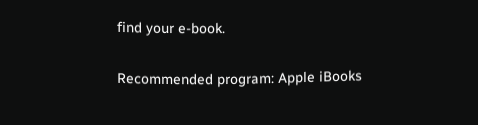find your e-book.

Recommended program: Apple iBooks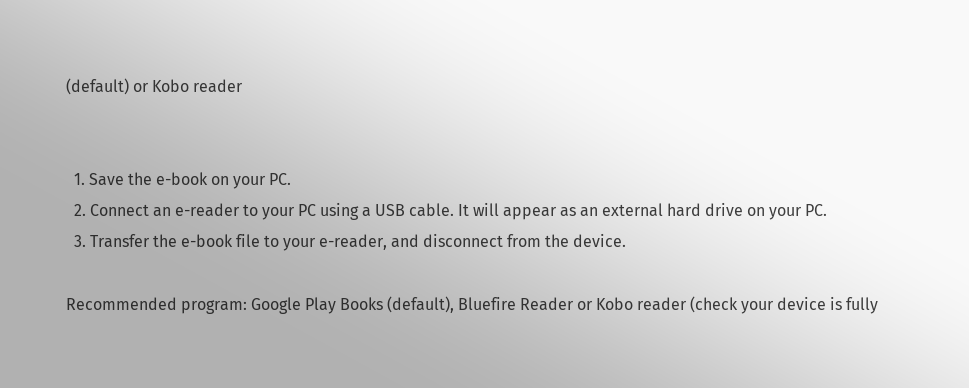(default) or Kobo reader


  1. Save the e-book on your PC.
  2. Connect an e-reader to your PC using a USB cable. It will appear as an external hard drive on your PC.
  3. Transfer the e-book file to your e-reader, and disconnect from the device.

Recommended program: Google Play Books (default), Bluefire Reader or Kobo reader (check your device is fully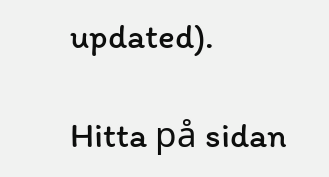updated).

Hitta på sidan